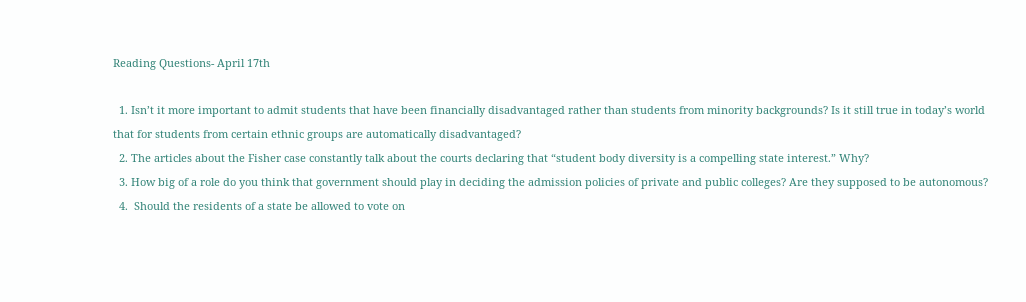Reading Questions- April 17th

  1. Isn’t it more important to admit students that have been financially disadvantaged rather than students from minority backgrounds? Is it still true in today’s world that for students from certain ethnic groups are automatically disadvantaged?
  2. The articles about the Fisher case constantly talk about the courts declaring that “student body diversity is a compelling state interest.” Why?
  3. How big of a role do you think that government should play in deciding the admission policies of private and public colleges? Are they supposed to be autonomous?
  4.  Should the residents of a state be allowed to vote on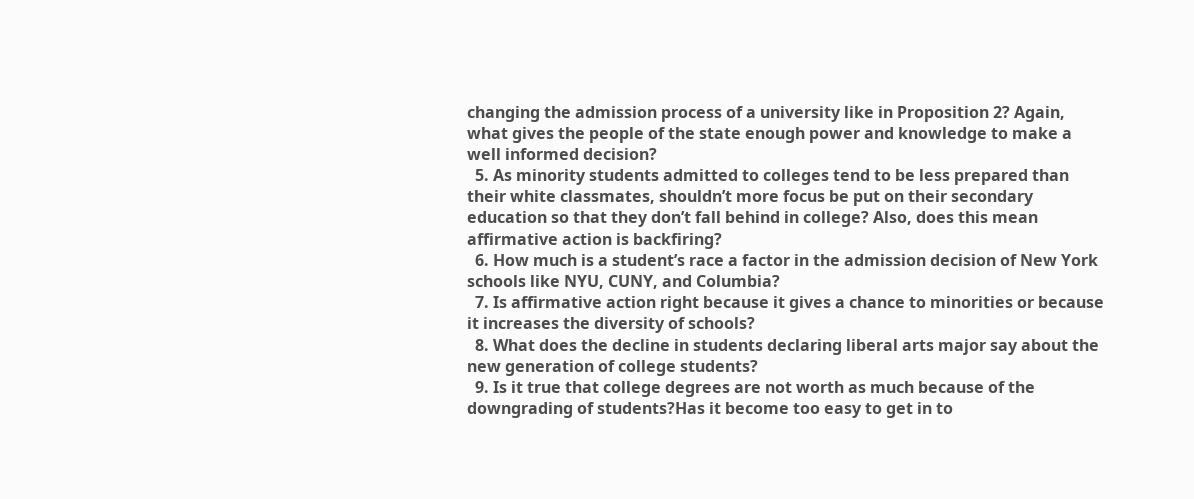changing the admission process of a university like in Proposition 2? Again, what gives the people of the state enough power and knowledge to make a well informed decision?
  5. As minority students admitted to colleges tend to be less prepared than their white classmates, shouldn’t more focus be put on their secondary education so that they don’t fall behind in college? Also, does this mean affirmative action is backfiring?
  6. How much is a student’s race a factor in the admission decision of New York schools like NYU, CUNY, and Columbia?
  7. Is affirmative action right because it gives a chance to minorities or because it increases the diversity of schools?
  8. What does the decline in students declaring liberal arts major say about the new generation of college students?
  9. Is it true that college degrees are not worth as much because of the downgrading of students?Has it become too easy to get in to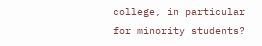college, in particular for minority students?